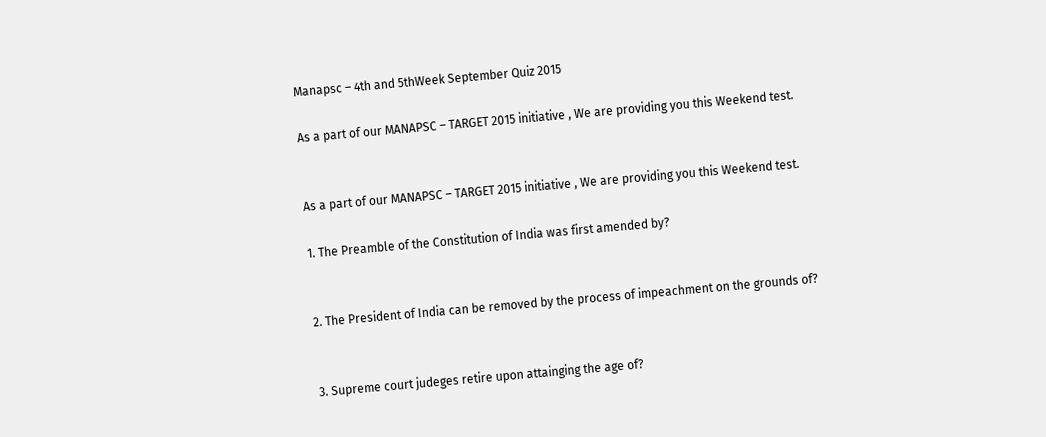Manapsc – 4th and 5thWeek September Quiz 2015

As a part of our MANAPSC – TARGET 2015 initiative , We are providing you this Weekend test.


As a part of our MANAPSC – TARGET 2015 initiative , We are providing you this Weekend test.

1. The Preamble of the Constitution of India was first amended by?


2. The President of India can be removed by the process of impeachment on the grounds of?


3. Supreme court judeges retire upon attainging the age of?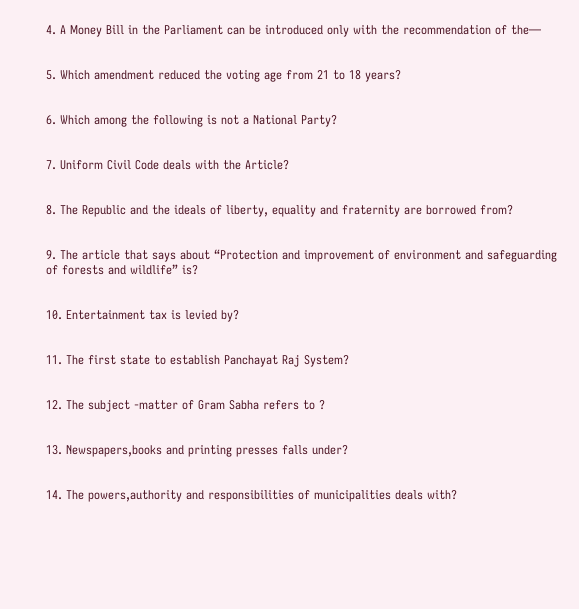4. A Money Bill in the Parliament can be introduced only with the recommendation of the—


5. Which amendment reduced the voting age from 21 to 18 years?


6. Which among the following is not a National Party?


7. Uniform Civil Code deals with the Article?


8. The Republic and the ideals of liberty, equality and fraternity are borrowed from?


9. The article that says about “Protection and improvement of environment and safeguarding of forests and wildlife” is?


10. Entertainment tax is levied by?


11. The first state to establish Panchayat Raj System?


12. The subject -matter of Gram Sabha refers to ?


13. Newspapers,books and printing presses falls under?


14. The powers,authority and responsibilities of municipalities deals with?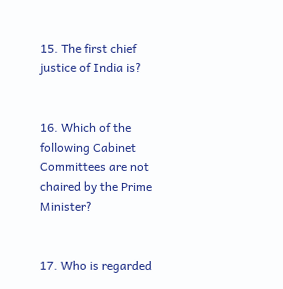15. The first chief justice of India is?


16. Which of the following Cabinet Committees are not chaired by the Prime Minister?


17. Who is regarded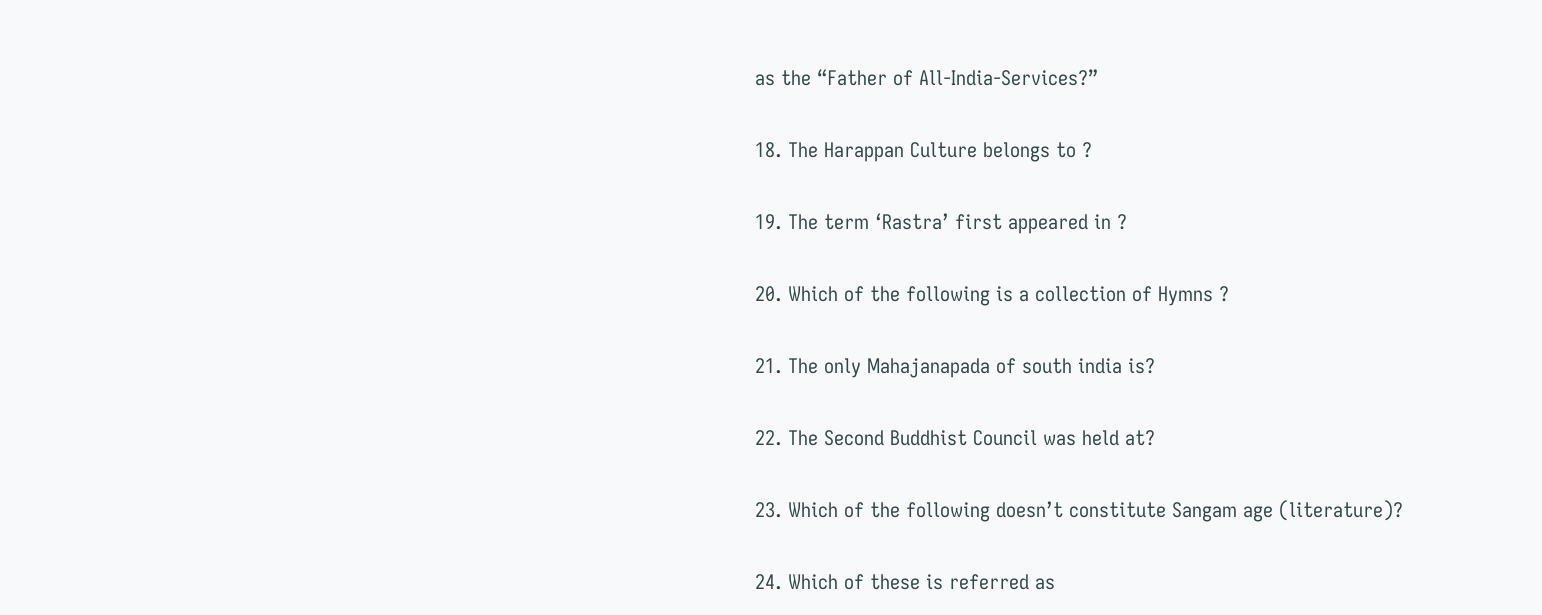as the “Father of All-India-Services?”


18. The Harappan Culture belongs to ?


19. The term ‘Rastra’ first appeared in ?


20. Which of the following is a collection of Hymns ?


21. The only Mahajanapada of south india is?


22. The Second Buddhist Council was held at?


23. Which of the following doesn’t constitute Sangam age (literature)?


24. Which of these is referred as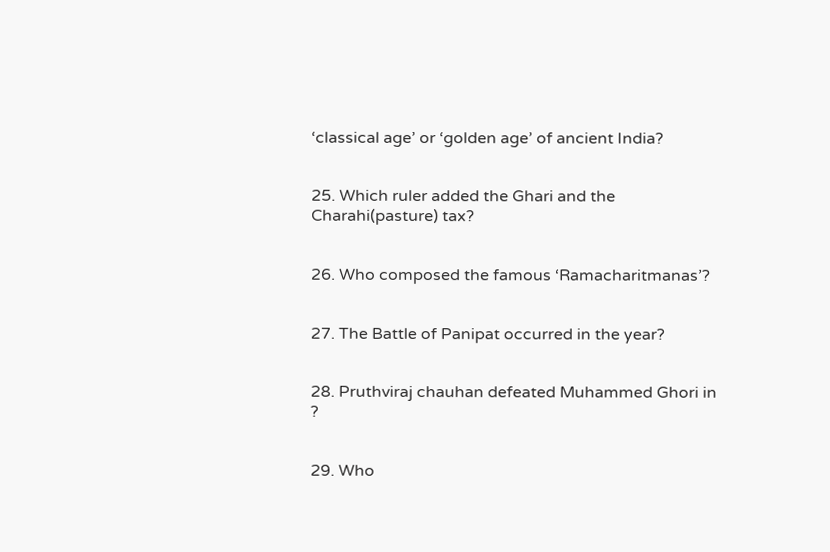‘classical age’ or ‘golden age’ of ancient India?


25. Which ruler added the Ghari and the Charahi(pasture) tax?


26. Who composed the famous ‘Ramacharitmanas’?


27. The Battle of Panipat occurred in the year?


28. Pruthviraj chauhan defeated Muhammed Ghori in ?


29. Who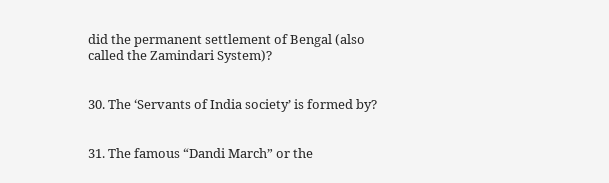did the permanent settlement of Bengal (also called the Zamindari System)?


30. The ‘Servants of India society’ is formed by?


31. The famous “Dandi March” or the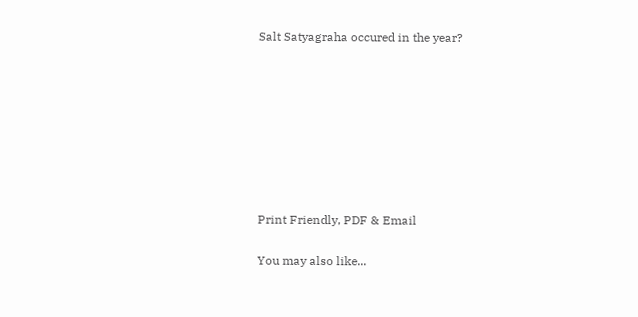Salt Satyagraha occured in the year?








Print Friendly, PDF & Email

You may also like...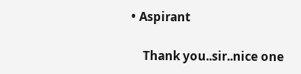• Aspirant

    Thank you..sir..nice one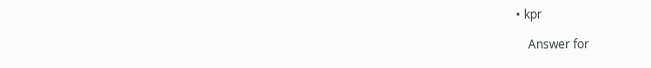• kpr

    Answer for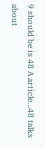9 should be is 48 A article…48 talks about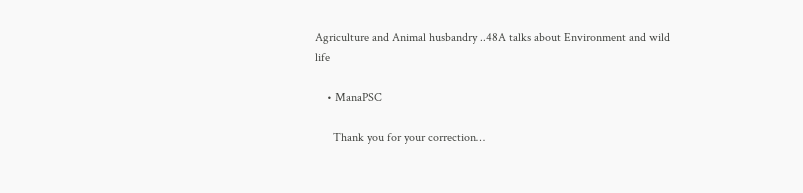Agriculture and Animal husbandry ..48A talks about Environment and wild life

    • ManaPSC

      Thank you for your correction…